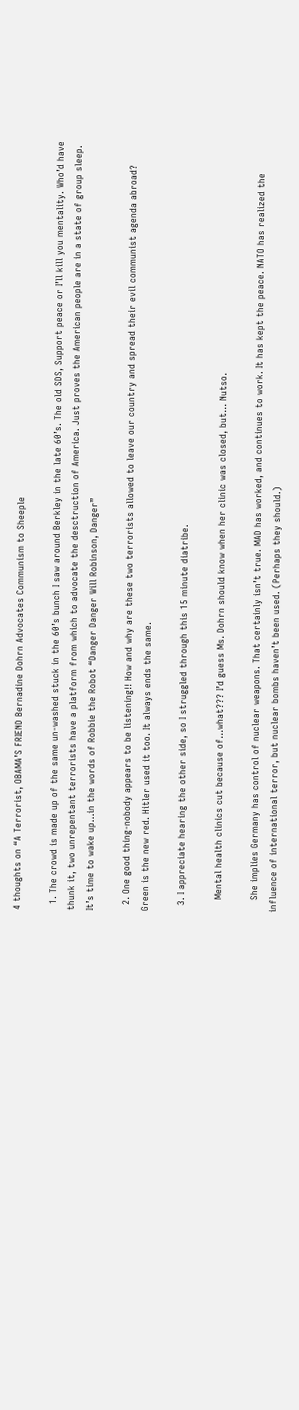4 thoughts on “A Terrorist, OBAMA’S FRIEND Bernadine Dohrn Advocates Communism to Sheeple

  1. The crowd is made up of the same un-washed stuck in the 60’s bunch I saw around Berkley in the late 60’s. The old SDS, Support peace or I’ll kill you mentality. Who’d have thunk it, two unrepentant terrorists have a platform from which to advocate the desctruction of America. Just proves the American people are in a state of group sleep. It’s time to wake up…in the words of Robbie the Robot “Danger Danger Will Robinson, Danger”

  2. One good thing-nobody appears to be listening!! How and why are these two terrorists allowed to leave our country and spread their evil communist agenda abroad? Green is the new red. Hitler used it too. It always ends the same.

  3. I appreciate hearing the other side, so I struggled through this 15 minute diatribe.

    Mental health clinics cut because of…what??? I’d guess Ms. Dohrn should know when her clinic was closed, but… Nutso.

    She implies Germany has control of nuclear weapons. That certainly isn’t true. MAD has worked, and continues to work. It has kept the peace. NATO has realized the influence of international terror, but nuclear bombs haven’t been used. (Perhaps they should.)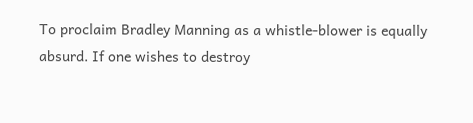To proclaim Bradley Manning as a whistle-blower is equally absurd. If one wishes to destroy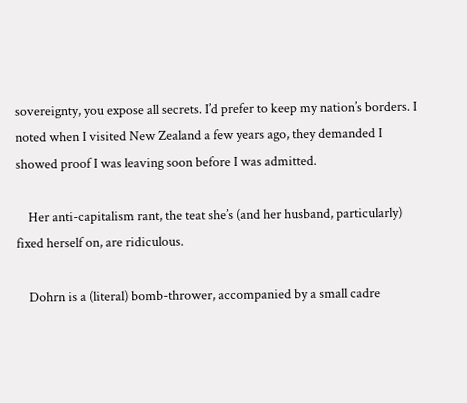sovereignty, you expose all secrets. I’d prefer to keep my nation’s borders. I noted when I visited New Zealand a few years ago, they demanded I showed proof I was leaving soon before I was admitted.

    Her anti-capitalism rant, the teat she’s (and her husband, particularly) fixed herself on, are ridiculous.

    Dohrn is a (literal) bomb-thrower, accompanied by a small cadre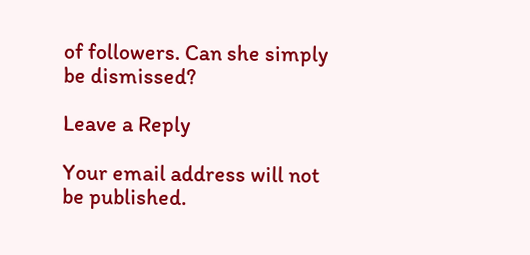of followers. Can she simply be dismissed?

Leave a Reply

Your email address will not be published.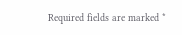Required fields are marked *